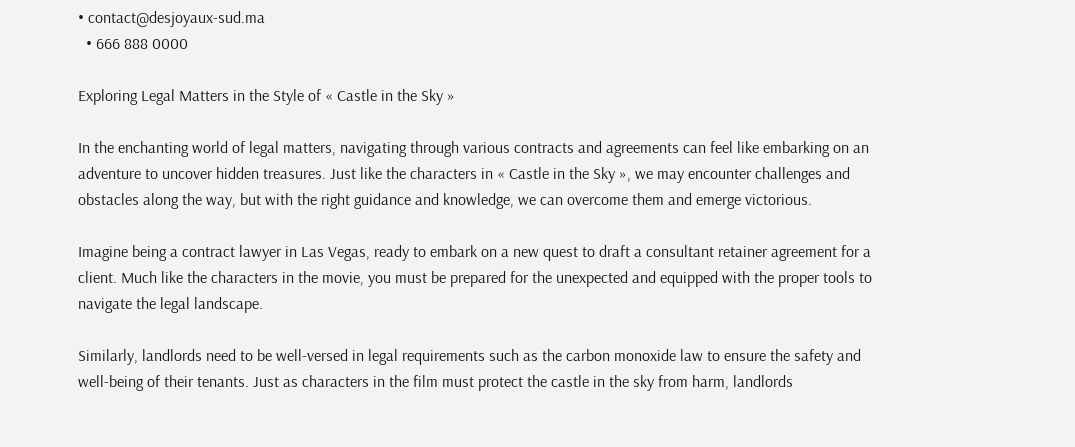• contact@desjoyaux-sud.ma
  • 666 888 0000

Exploring Legal Matters in the Style of « Castle in the Sky »

In the enchanting world of legal matters, navigating through various contracts and agreements can feel like embarking on an adventure to uncover hidden treasures. Just like the characters in « Castle in the Sky », we may encounter challenges and obstacles along the way, but with the right guidance and knowledge, we can overcome them and emerge victorious.

Imagine being a contract lawyer in Las Vegas, ready to embark on a new quest to draft a consultant retainer agreement for a client. Much like the characters in the movie, you must be prepared for the unexpected and equipped with the proper tools to navigate the legal landscape.

Similarly, landlords need to be well-versed in legal requirements such as the carbon monoxide law to ensure the safety and well-being of their tenants. Just as characters in the film must protect the castle in the sky from harm, landlords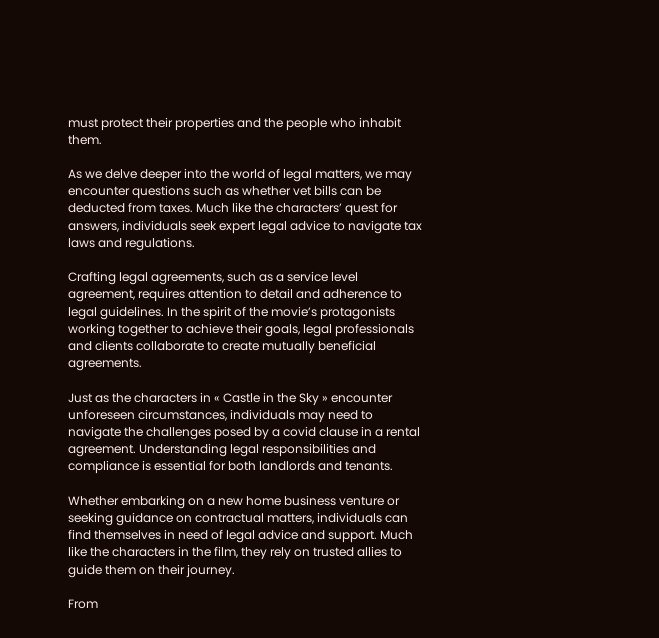must protect their properties and the people who inhabit them.

As we delve deeper into the world of legal matters, we may encounter questions such as whether vet bills can be deducted from taxes. Much like the characters’ quest for answers, individuals seek expert legal advice to navigate tax laws and regulations.

Crafting legal agreements, such as a service level agreement, requires attention to detail and adherence to legal guidelines. In the spirit of the movie’s protagonists working together to achieve their goals, legal professionals and clients collaborate to create mutually beneficial agreements.

Just as the characters in « Castle in the Sky » encounter unforeseen circumstances, individuals may need to navigate the challenges posed by a covid clause in a rental agreement. Understanding legal responsibilities and compliance is essential for both landlords and tenants.

Whether embarking on a new home business venture or seeking guidance on contractual matters, individuals can find themselves in need of legal advice and support. Much like the characters in the film, they rely on trusted allies to guide them on their journey.

From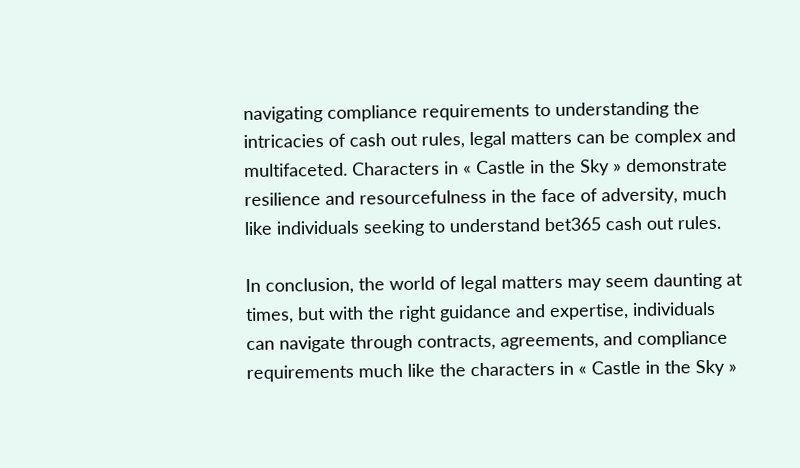navigating compliance requirements to understanding the intricacies of cash out rules, legal matters can be complex and multifaceted. Characters in « Castle in the Sky » demonstrate resilience and resourcefulness in the face of adversity, much like individuals seeking to understand bet365 cash out rules.

In conclusion, the world of legal matters may seem daunting at times, but with the right guidance and expertise, individuals can navigate through contracts, agreements, and compliance requirements much like the characters in « Castle in the Sky »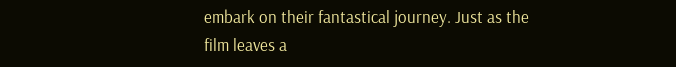embark on their fantastical journey. Just as the film leaves a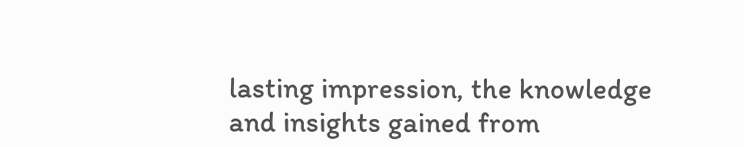lasting impression, the knowledge and insights gained from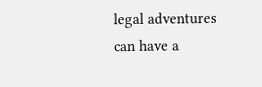legal adventures can have a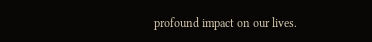profound impact on our lives.